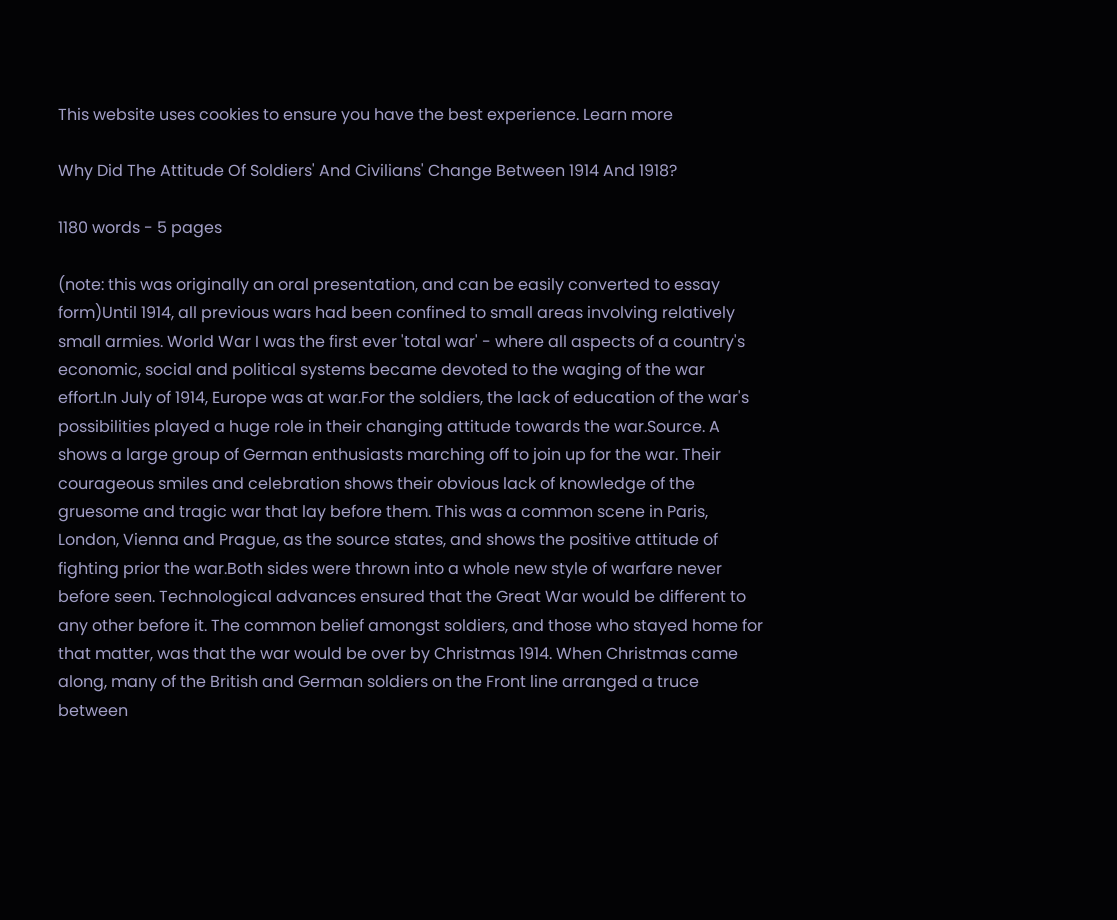This website uses cookies to ensure you have the best experience. Learn more

Why Did The Attitude Of Soldiers' And Civilians' Change Between 1914 And 1918?

1180 words - 5 pages

(note: this was originally an oral presentation, and can be easily converted to essay form)Until 1914, all previous wars had been confined to small areas involving relatively small armies. World War I was the first ever 'total war' - where all aspects of a country's economic, social and political systems became devoted to the waging of the war effort.In July of 1914, Europe was at war.For the soldiers, the lack of education of the war's possibilities played a huge role in their changing attitude towards the war.Source. A shows a large group of German enthusiasts marching off to join up for the war. Their courageous smiles and celebration shows their obvious lack of knowledge of the gruesome and tragic war that lay before them. This was a common scene in Paris, London, Vienna and Prague, as the source states, and shows the positive attitude of fighting prior the war.Both sides were thrown into a whole new style of warfare never before seen. Technological advances ensured that the Great War would be different to any other before it. The common belief amongst soldiers, and those who stayed home for that matter, was that the war would be over by Christmas 1914. When Christmas came along, many of the British and German soldiers on the Front line arranged a truce between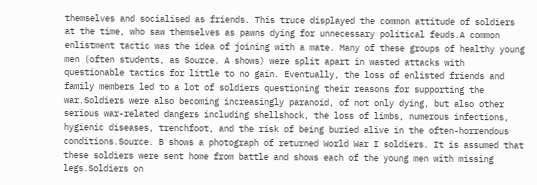themselves and socialised as friends. This truce displayed the common attitude of soldiers at the time, who saw themselves as pawns dying for unnecessary political feuds.A common enlistment tactic was the idea of joining with a mate. Many of these groups of healthy young men (often students, as Source. A shows) were split apart in wasted attacks with questionable tactics for little to no gain. Eventually, the loss of enlisted friends and family members led to a lot of soldiers questioning their reasons for supporting the war.Soldiers were also becoming increasingly paranoid, of not only dying, but also other serious war-related dangers including shellshock, the loss of limbs, numerous infections, hygienic diseases, trenchfoot, and the risk of being buried alive in the often-horrendous conditions.Source. B shows a photograph of returned World War I soldiers. It is assumed that these soldiers were sent home from battle and shows each of the young men with missing legs.Soldiers on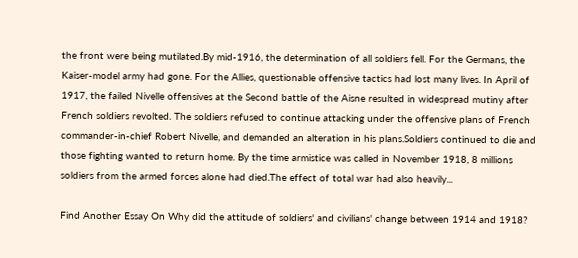the front were being mutilated.By mid-1916, the determination of all soldiers fell. For the Germans, the Kaiser-model army had gone. For the Allies, questionable offensive tactics had lost many lives. In April of 1917, the failed Nivelle offensives at the Second battle of the Aisne resulted in widespread mutiny after French soldiers revolted. The soldiers refused to continue attacking under the offensive plans of French commander-in-chief Robert Nivelle, and demanded an alteration in his plans.Soldiers continued to die and those fighting wanted to return home. By the time armistice was called in November 1918, 8 millions soldiers from the armed forces alone had died.The effect of total war had also heavily...

Find Another Essay On Why did the attitude of soldiers' and civilians' change between 1914 and 1918?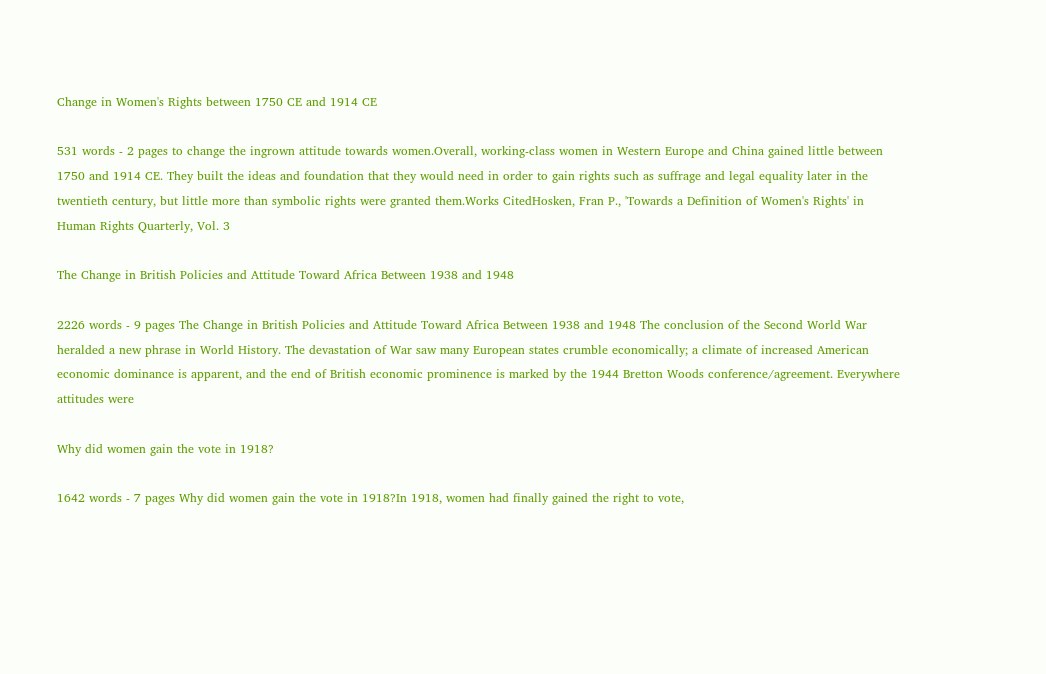Change in Women's Rights between 1750 CE and 1914 CE

531 words - 2 pages to change the ingrown attitude towards women.Overall, working-class women in Western Europe and China gained little between 1750 and 1914 CE. They built the ideas and foundation that they would need in order to gain rights such as suffrage and legal equality later in the twentieth century, but little more than symbolic rights were granted them.Works CitedHosken, Fran P., 'Towards a Definition of Women's Rights' in Human Rights Quarterly, Vol. 3

The Change in British Policies and Attitude Toward Africa Between 1938 and 1948

2226 words - 9 pages The Change in British Policies and Attitude Toward Africa Between 1938 and 1948 The conclusion of the Second World War heralded a new phrase in World History. The devastation of War saw many European states crumble economically; a climate of increased American economic dominance is apparent, and the end of British economic prominence is marked by the 1944 Bretton Woods conference/agreement. Everywhere attitudes were

Why did women gain the vote in 1918?

1642 words - 7 pages Why did women gain the vote in 1918?In 1918, women had finally gained the right to vote,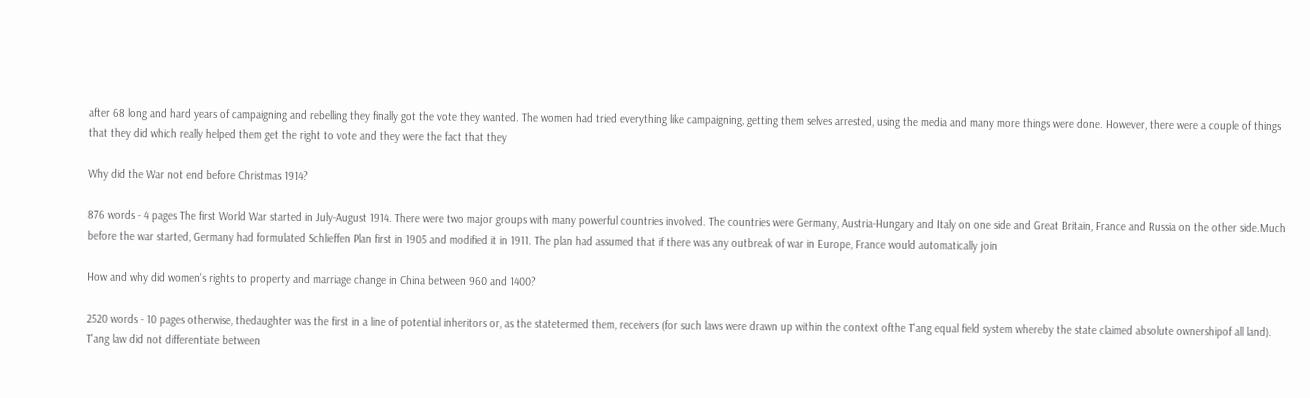after 68 long and hard years of campaigning and rebelling they finally got the vote they wanted. The women had tried everything like campaigning, getting them selves arrested, using the media and many more things were done. However, there were a couple of things that they did which really helped them get the right to vote and they were the fact that they

Why did the War not end before Christmas 1914?

876 words - 4 pages The first World War started in July-August 1914. There were two major groups with many powerful countries involved. The countries were Germany, Austria-Hungary and Italy on one side and Great Britain, France and Russia on the other side.Much before the war started, Germany had formulated Schlieffen Plan first in 1905 and modified it in 1911. The plan had assumed that if there was any outbreak of war in Europe, France would automatically join

How and why did women's rights to property and marriage change in China between 960 and 1400?

2520 words - 10 pages otherwise, thedaughter was the first in a line of potential inheritors or, as the statetermed them, receivers (for such laws were drawn up within the context ofthe T'ang equal field system whereby the state claimed absolute ownershipof all land). T'ang law did not differentiate between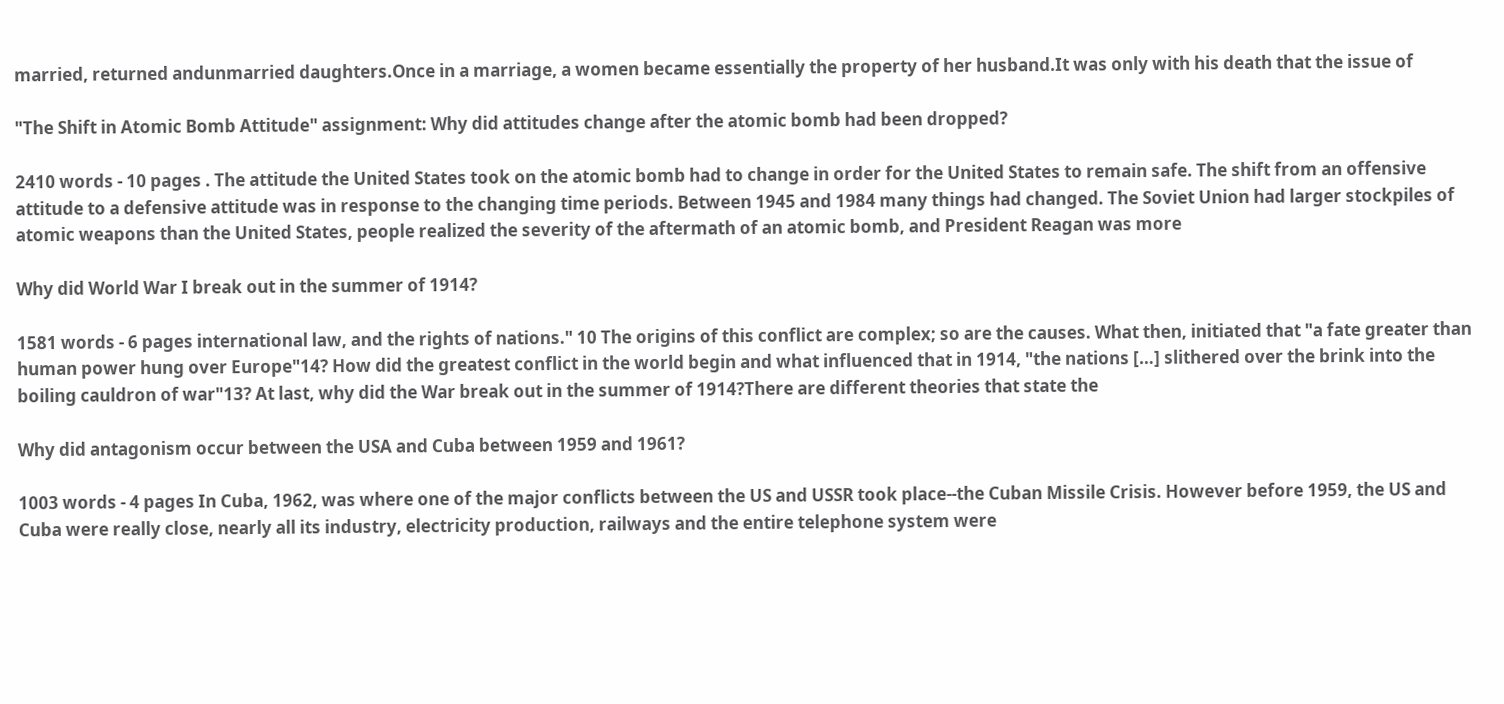married, returned andunmarried daughters.Once in a marriage, a women became essentially the property of her husband.It was only with his death that the issue of

"The Shift in Atomic Bomb Attitude" assignment: Why did attitudes change after the atomic bomb had been dropped?

2410 words - 10 pages . The attitude the United States took on the atomic bomb had to change in order for the United States to remain safe. The shift from an offensive attitude to a defensive attitude was in response to the changing time periods. Between 1945 and 1984 many things had changed. The Soviet Union had larger stockpiles of atomic weapons than the United States, people realized the severity of the aftermath of an atomic bomb, and President Reagan was more

Why did World War I break out in the summer of 1914?

1581 words - 6 pages international law, and the rights of nations." 10 The origins of this conflict are complex; so are the causes. What then, initiated that "a fate greater than human power hung over Europe"14? How did the greatest conflict in the world begin and what influenced that in 1914, "the nations […] slithered over the brink into the boiling cauldron of war"13? At last, why did the War break out in the summer of 1914?There are different theories that state the

Why did antagonism occur between the USA and Cuba between 1959 and 1961?

1003 words - 4 pages In Cuba, 1962, was where one of the major conflicts between the US and USSR took place--the Cuban Missile Crisis. However before 1959, the US and Cuba were really close, nearly all its industry, electricity production, railways and the entire telephone system were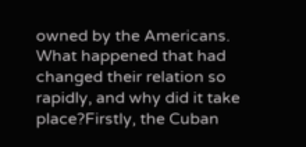owned by the Americans. What happened that had changed their relation so rapidly, and why did it take place?Firstly, the Cuban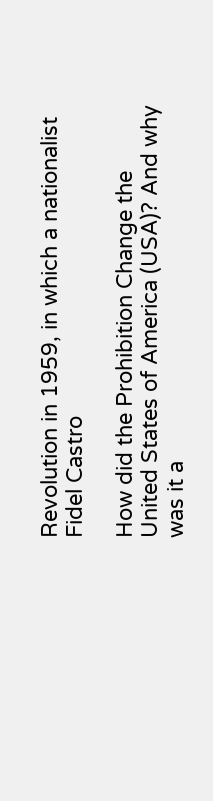Revolution in 1959, in which a nationalist Fidel Castro

How did the Prohibition Change the United States of America (USA)? And why was it a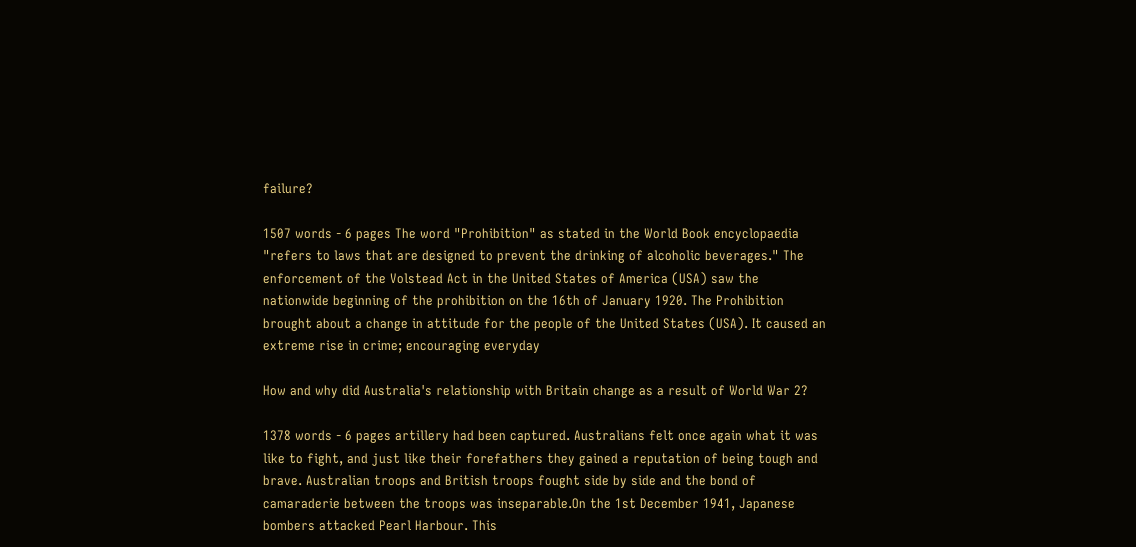failure?

1507 words - 6 pages The word "Prohibition" as stated in the World Book encyclopaedia "refers to laws that are designed to prevent the drinking of alcoholic beverages." The enforcement of the Volstead Act in the United States of America (USA) saw the nationwide beginning of the prohibition on the 16th of January 1920. The Prohibition brought about a change in attitude for the people of the United States (USA). It caused an extreme rise in crime; encouraging everyday

How and why did Australia's relationship with Britain change as a result of World War 2?

1378 words - 6 pages artillery had been captured. Australians felt once again what it was like to fight, and just like their forefathers they gained a reputation of being tough and brave. Australian troops and British troops fought side by side and the bond of camaraderie between the troops was inseparable.On the 1st December 1941, Japanese bombers attacked Pearl Harbour. This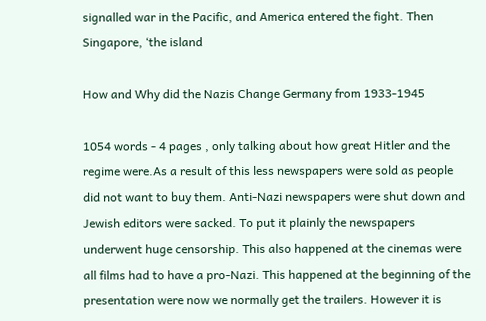signalled war in the Pacific, and America entered the fight. Then Singapore, ‘the island

How and Why did the Nazis Change Germany from 1933-1945

1054 words - 4 pages , only talking about how great Hitler and the regime were.As a result of this less newspapers were sold as people did not want to buy them. Anti-Nazi newspapers were shut down and Jewish editors were sacked. To put it plainly the newspapers underwent huge censorship. This also happened at the cinemas were all films had to have a pro-Nazi. This happened at the beginning of the presentation were now we normally get the trailers. However it is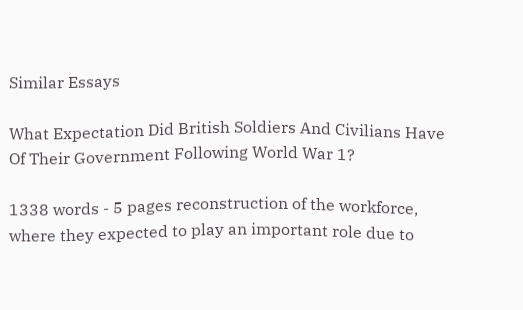Similar Essays

What Expectation Did British Soldiers And Civilians Have Of Their Government Following World War 1?

1338 words - 5 pages reconstruction of the workforce, where they expected to play an important role due to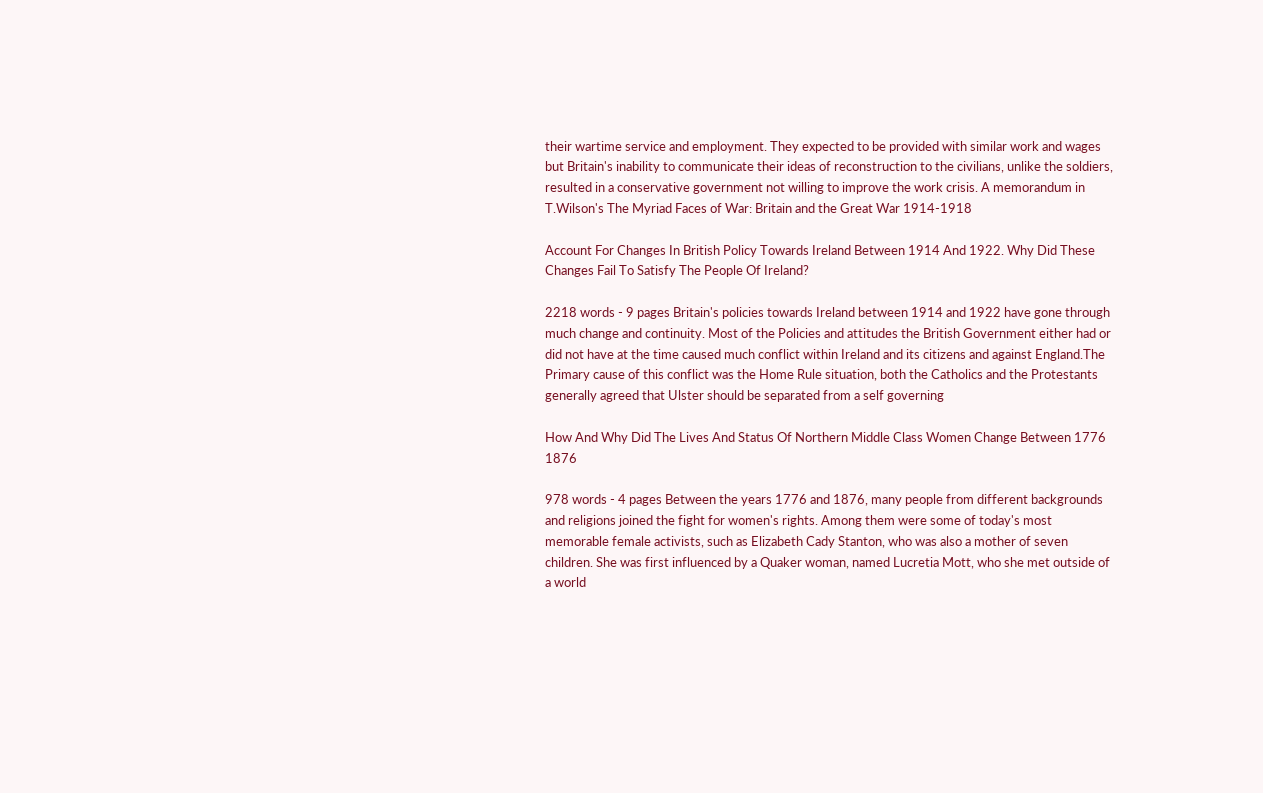their wartime service and employment. They expected to be provided with similar work and wages but Britain's inability to communicate their ideas of reconstruction to the civilians, unlike the soldiers, resulted in a conservative government not willing to improve the work crisis. A memorandum in T.Wilson's The Myriad Faces of War: Britain and the Great War 1914-1918

Account For Changes In British Policy Towards Ireland Between 1914 And 1922. Why Did These Changes Fail To Satisfy The People Of Ireland?

2218 words - 9 pages Britain's policies towards Ireland between 1914 and 1922 have gone through much change and continuity. Most of the Policies and attitudes the British Government either had or did not have at the time caused much conflict within Ireland and its citizens and against England.The Primary cause of this conflict was the Home Rule situation, both the Catholics and the Protestants generally agreed that Ulster should be separated from a self governing

How And Why Did The Lives And Status Of Northern Middle Class Women Change Between 1776 1876

978 words - 4 pages Between the years 1776 and 1876, many people from different backgrounds and religions joined the fight for women's rights. Among them were some of today's most memorable female activists, such as Elizabeth Cady Stanton, who was also a mother of seven children. She was first influenced by a Quaker woman, named Lucretia Mott, who she met outside of a world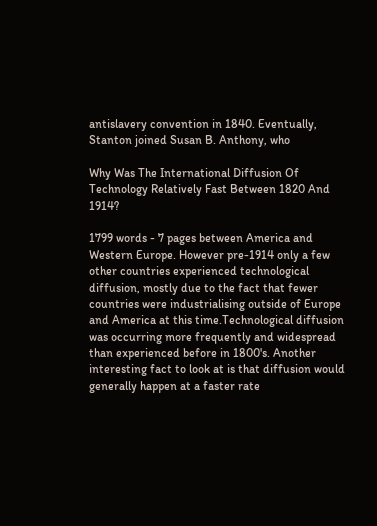antislavery convention in 1840. Eventually, Stanton joined Susan B. Anthony, who

Why Was The International Diffusion Of Technology Relatively Fast Between 1820 And 1914?

1799 words - 7 pages between America and Western Europe. However pre-1914 only a few other countries experienced technological diffusion, mostly due to the fact that fewer countries were industrialising outside of Europe and America at this time.Technological diffusion was occurring more frequently and widespread than experienced before in 1800's. Another interesting fact to look at is that diffusion would generally happen at a faster rate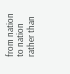from nation to nation rather than